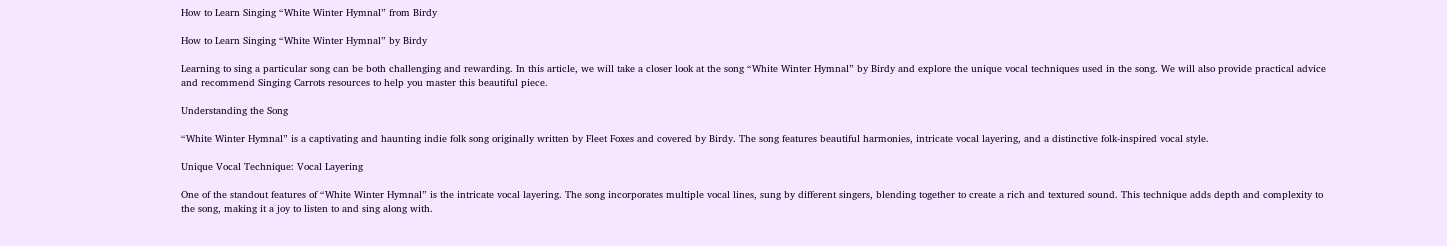How to Learn Singing “White Winter Hymnal” from Birdy

How to Learn Singing “White Winter Hymnal” by Birdy

Learning to sing a particular song can be both challenging and rewarding. In this article, we will take a closer look at the song “White Winter Hymnal” by Birdy and explore the unique vocal techniques used in the song. We will also provide practical advice and recommend Singing Carrots resources to help you master this beautiful piece.

Understanding the Song

“White Winter Hymnal” is a captivating and haunting indie folk song originally written by Fleet Foxes and covered by Birdy. The song features beautiful harmonies, intricate vocal layering, and a distinctive folk-inspired vocal style.

Unique Vocal Technique: Vocal Layering

One of the standout features of “White Winter Hymnal” is the intricate vocal layering. The song incorporates multiple vocal lines, sung by different singers, blending together to create a rich and textured sound. This technique adds depth and complexity to the song, making it a joy to listen to and sing along with.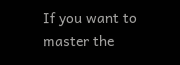If you want to master the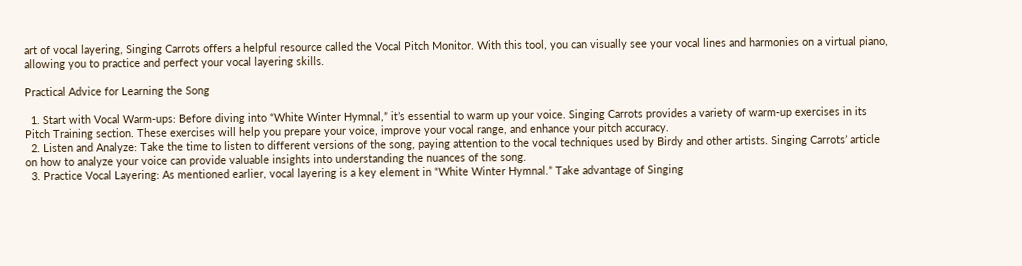art of vocal layering, Singing Carrots offers a helpful resource called the Vocal Pitch Monitor. With this tool, you can visually see your vocal lines and harmonies on a virtual piano, allowing you to practice and perfect your vocal layering skills.

Practical Advice for Learning the Song

  1. Start with Vocal Warm-ups: Before diving into “White Winter Hymnal,” it’s essential to warm up your voice. Singing Carrots provides a variety of warm-up exercises in its Pitch Training section. These exercises will help you prepare your voice, improve your vocal range, and enhance your pitch accuracy.
  2. Listen and Analyze: Take the time to listen to different versions of the song, paying attention to the vocal techniques used by Birdy and other artists. Singing Carrots’ article on how to analyze your voice can provide valuable insights into understanding the nuances of the song.
  3. Practice Vocal Layering: As mentioned earlier, vocal layering is a key element in “White Winter Hymnal.” Take advantage of Singing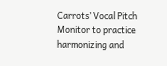Carrots’ Vocal Pitch Monitor to practice harmonizing and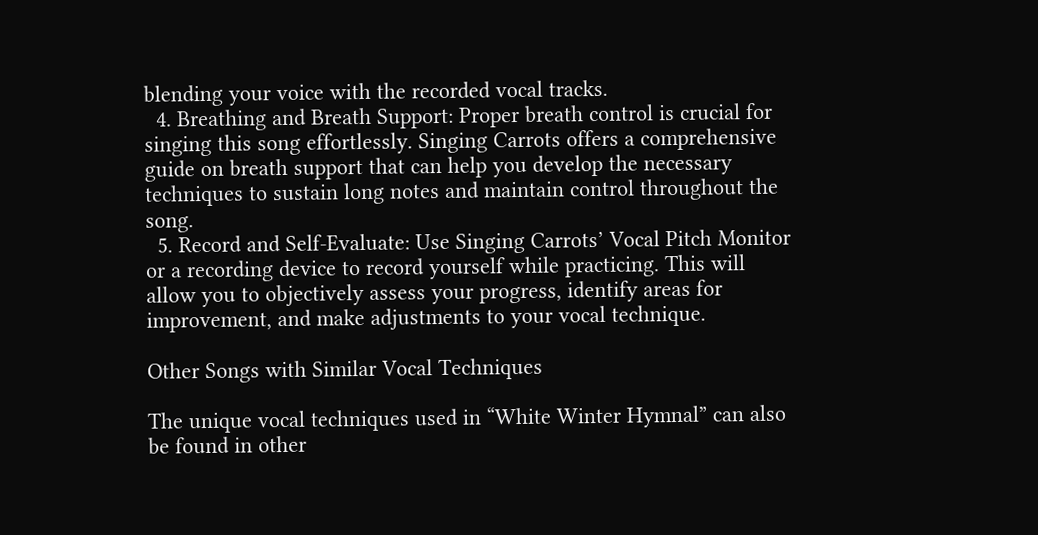blending your voice with the recorded vocal tracks.
  4. Breathing and Breath Support: Proper breath control is crucial for singing this song effortlessly. Singing Carrots offers a comprehensive guide on breath support that can help you develop the necessary techniques to sustain long notes and maintain control throughout the song.
  5. Record and Self-Evaluate: Use Singing Carrots’ Vocal Pitch Monitor or a recording device to record yourself while practicing. This will allow you to objectively assess your progress, identify areas for improvement, and make adjustments to your vocal technique.

Other Songs with Similar Vocal Techniques

The unique vocal techniques used in “White Winter Hymnal” can also be found in other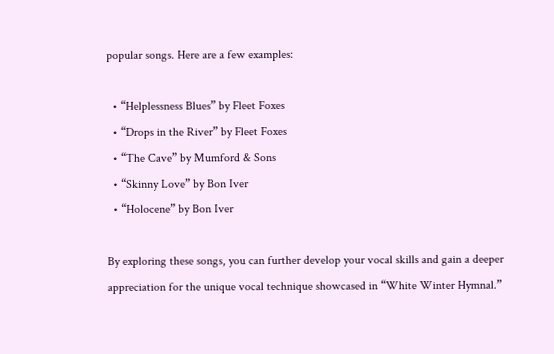popular songs. Here are a few examples:

  • “Helplessness Blues” by Fleet Foxes
  • “Drops in the River” by Fleet Foxes
  • “The Cave” by Mumford & Sons
  • “Skinny Love” by Bon Iver
  • “Holocene” by Bon Iver

By exploring these songs, you can further develop your vocal skills and gain a deeper appreciation for the unique vocal technique showcased in “White Winter Hymnal.”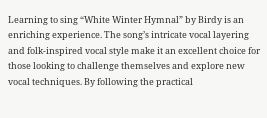Learning to sing “White Winter Hymnal” by Birdy is an enriching experience. The song’s intricate vocal layering and folk-inspired vocal style make it an excellent choice for those looking to challenge themselves and explore new vocal techniques. By following the practical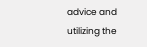advice and utilizing the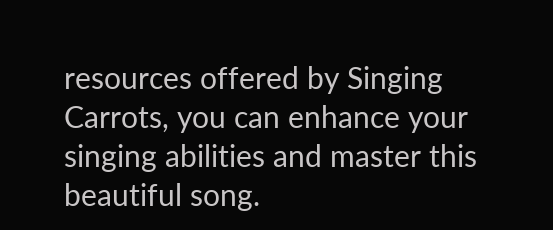resources offered by Singing Carrots, you can enhance your singing abilities and master this beautiful song.